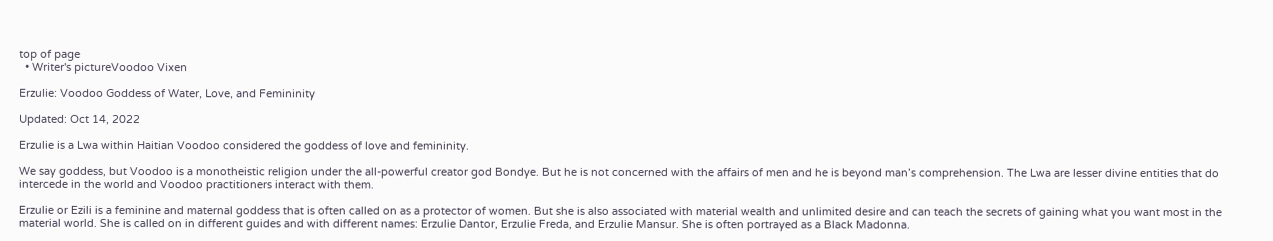top of page
  • Writer's pictureVoodoo Vixen

Erzulie: Voodoo Goddess of Water, Love, and Femininity

Updated: Oct 14, 2022

Erzulie is a Lwa within Haitian Voodoo considered the goddess of love and femininity.

We say goddess, but Voodoo is a monotheistic religion under the all-powerful creator god Bondye. But he is not concerned with the affairs of men and he is beyond man’s comprehension. The Lwa are lesser divine entities that do intercede in the world and Voodoo practitioners interact with them.

Erzulie or Ezili is a feminine and maternal goddess that is often called on as a protector of women. But she is also associated with material wealth and unlimited desire and can teach the secrets of gaining what you want most in the material world. She is called on in different guides and with different names: Erzulie Dantor, Erzulie Freda, and Erzulie Mansur. She is often portrayed as a Black Madonna.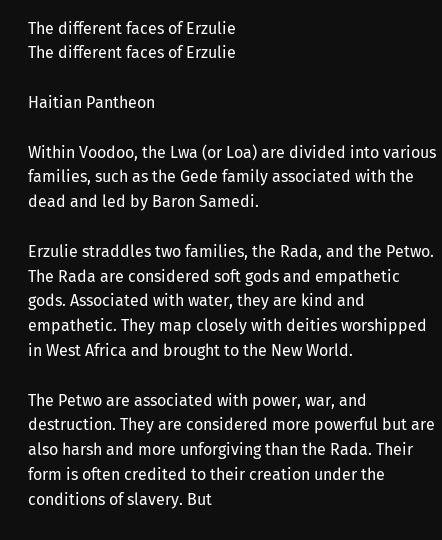The different faces of Erzulie
The different faces of Erzulie

Haitian Pantheon

Within Voodoo, the Lwa (or Loa) are divided into various families, such as the Gede family associated with the dead and led by Baron Samedi.

Erzulie straddles two families, the Rada, and the Petwo. The Rada are considered soft gods and empathetic gods. Associated with water, they are kind and empathetic. They map closely with deities worshipped in West Africa and brought to the New World.

The Petwo are associated with power, war, and destruction. They are considered more powerful but are also harsh and more unforgiving than the Rada. Their form is often credited to their creation under the conditions of slavery. But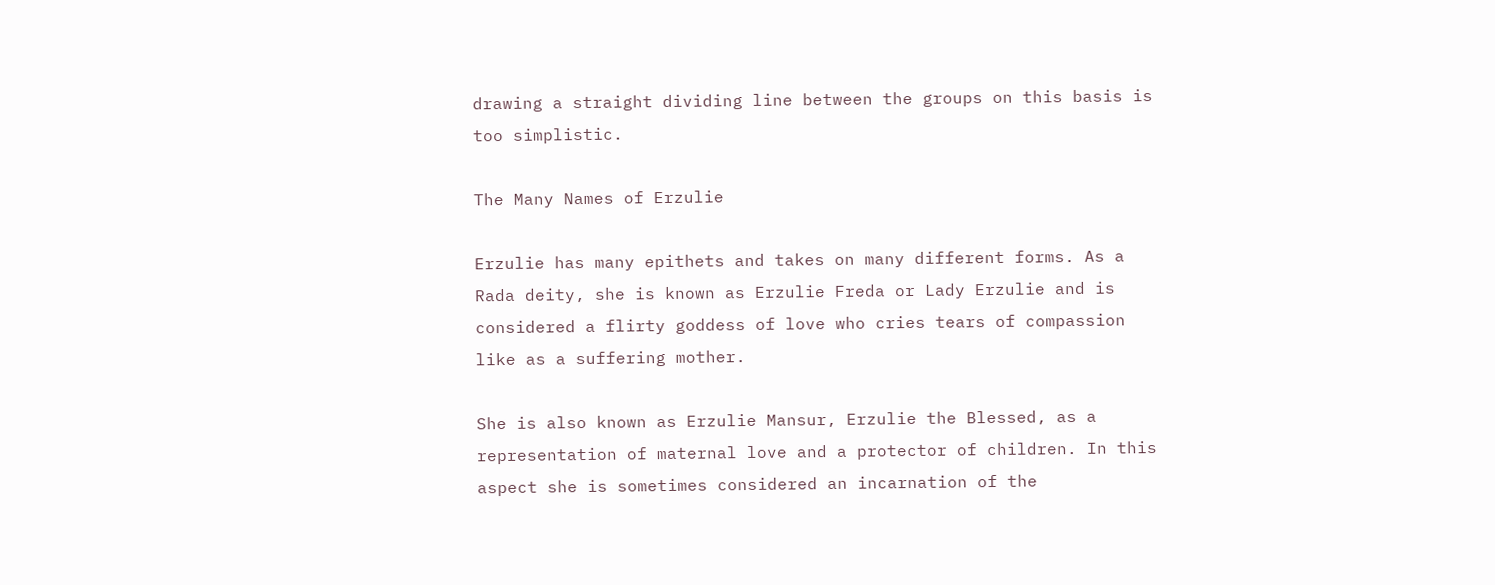drawing a straight dividing line between the groups on this basis is too simplistic.

The Many Names of Erzulie

Erzulie has many epithets and takes on many different forms. As a Rada deity, she is known as Erzulie Freda or Lady Erzulie and is considered a flirty goddess of love who cries tears of compassion like as a suffering mother.

She is also known as Erzulie Mansur, Erzulie the Blessed, as a representation of maternal love and a protector of children. In this aspect she is sometimes considered an incarnation of the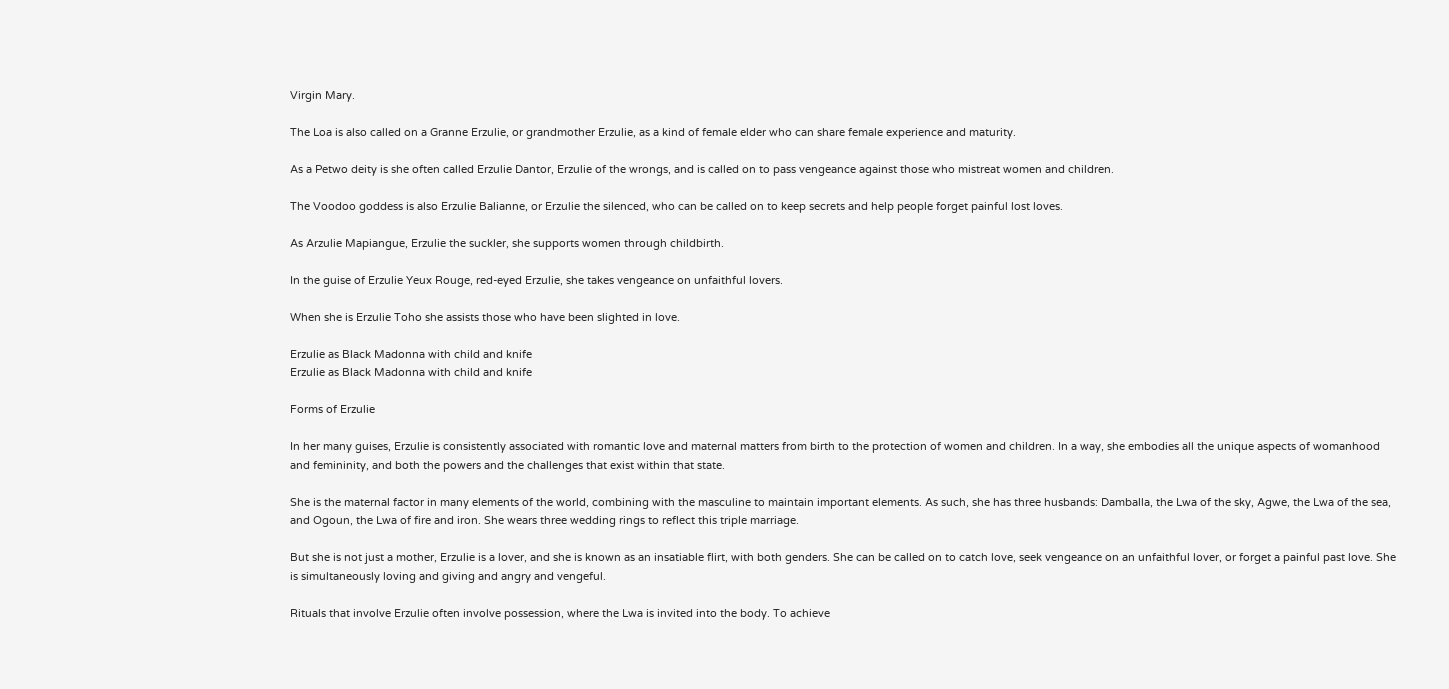Virgin Mary.

The Loa is also called on a Granne Erzulie, or grandmother Erzulie, as a kind of female elder who can share female experience and maturity.

As a Petwo deity is she often called Erzulie Dantor, Erzulie of the wrongs, and is called on to pass vengeance against those who mistreat women and children.

The Voodoo goddess is also Erzulie Balianne, or Erzulie the silenced, who can be called on to keep secrets and help people forget painful lost loves.

As Arzulie Mapiangue, Erzulie the suckler, she supports women through childbirth.

In the guise of Erzulie Yeux Rouge, red-eyed Erzulie, she takes vengeance on unfaithful lovers.

When she is Erzulie Toho she assists those who have been slighted in love.

Erzulie as Black Madonna with child and knife
Erzulie as Black Madonna with child and knife

Forms of Erzulie

In her many guises, Erzulie is consistently associated with romantic love and maternal matters from birth to the protection of women and children. In a way, she embodies all the unique aspects of womanhood and femininity, and both the powers and the challenges that exist within that state.

She is the maternal factor in many elements of the world, combining with the masculine to maintain important elements. As such, she has three husbands: Damballa, the Lwa of the sky, Agwe, the Lwa of the sea, and Ogoun, the Lwa of fire and iron. She wears three wedding rings to reflect this triple marriage.

But she is not just a mother, Erzulie is a lover, and she is known as an insatiable flirt, with both genders. She can be called on to catch love, seek vengeance on an unfaithful lover, or forget a painful past love. She is simultaneously loving and giving and angry and vengeful.

Rituals that involve Erzulie often involve possession, where the Lwa is invited into the body. To achieve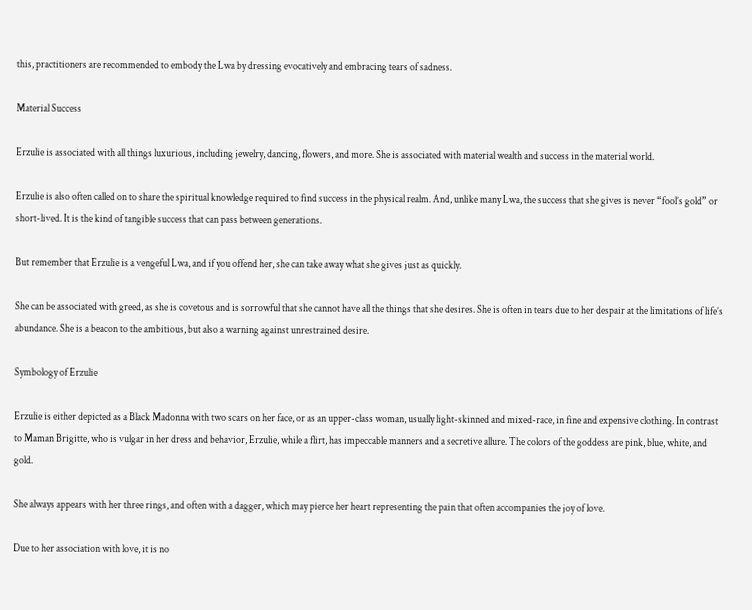this, practitioners are recommended to embody the Lwa by dressing evocatively and embracing tears of sadness.

Material Success

Erzulie is associated with all things luxurious, including jewelry, dancing, flowers, and more. She is associated with material wealth and success in the material world.

Erzulie is also often called on to share the spiritual knowledge required to find success in the physical realm. And, unlike many Lwa, the success that she gives is never “fool’s gold” or short-lived. It is the kind of tangible success that can pass between generations.

But remember that Erzulie is a vengeful Lwa, and if you offend her, she can take away what she gives just as quickly.

She can be associated with greed, as she is covetous and is sorrowful that she cannot have all the things that she desires. She is often in tears due to her despair at the limitations of life’s abundance. She is a beacon to the ambitious, but also a warning against unrestrained desire.

Symbology of Erzulie

Erzulie is either depicted as a Black Madonna with two scars on her face, or as an upper-class woman, usually light-skinned and mixed-race, in fine and expensive clothing. In contrast to Maman Brigitte, who is vulgar in her dress and behavior, Erzulie, while a flirt, has impeccable manners and a secretive allure. The colors of the goddess are pink, blue, white, and gold.

She always appears with her three rings, and often with a dagger, which may pierce her heart representing the pain that often accompanies the joy of love.

Due to her association with love, it is no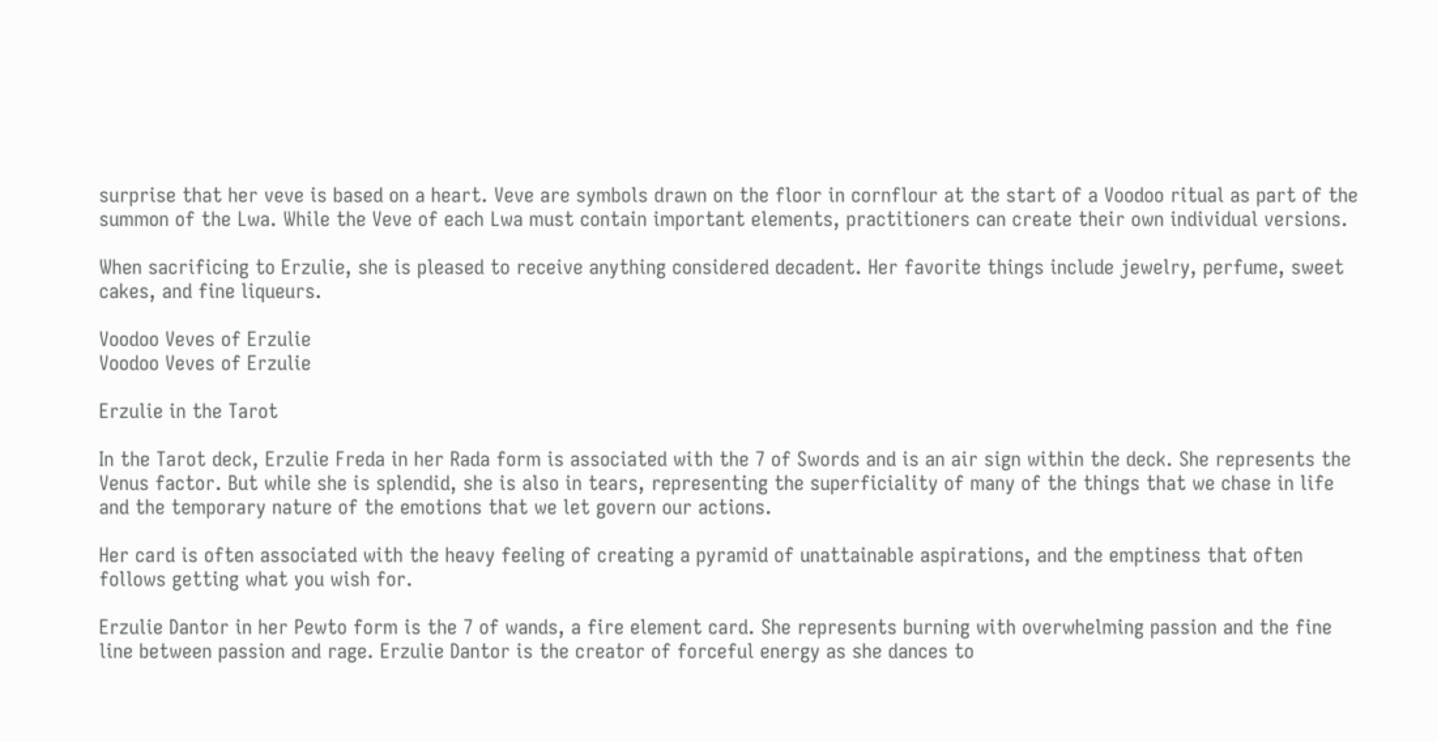surprise that her veve is based on a heart. Veve are symbols drawn on the floor in cornflour at the start of a Voodoo ritual as part of the summon of the Lwa. While the Veve of each Lwa must contain important elements, practitioners can create their own individual versions.

When sacrificing to Erzulie, she is pleased to receive anything considered decadent. Her favorite things include jewelry, perfume, sweet cakes, and fine liqueurs.

Voodoo Veves of Erzulie
Voodoo Veves of Erzulie

Erzulie in the Tarot

In the Tarot deck, Erzulie Freda in her Rada form is associated with the 7 of Swords and is an air sign within the deck. She represents the Venus factor. But while she is splendid, she is also in tears, representing the superficiality of many of the things that we chase in life and the temporary nature of the emotions that we let govern our actions.

Her card is often associated with the heavy feeling of creating a pyramid of unattainable aspirations, and the emptiness that often follows getting what you wish for.

Erzulie Dantor in her Pewto form is the 7 of wands, a fire element card. She represents burning with overwhelming passion and the fine line between passion and rage. Erzulie Dantor is the creator of forceful energy as she dances to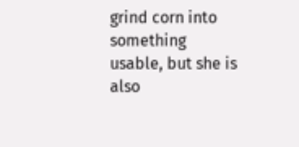grind corn into something usable, but she is also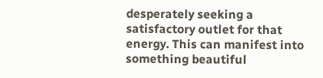desperately seeking a satisfactory outlet for that energy. This can manifest into something beautiful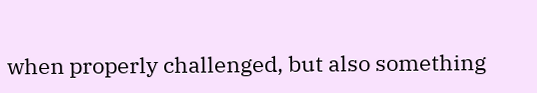when properly challenged, but also something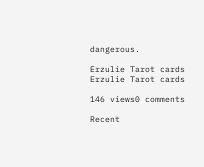dangerous.

Erzulie Tarot cards
Erzulie Tarot cards

146 views0 comments

Recent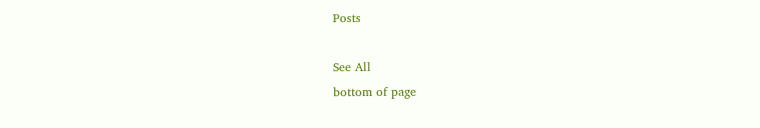Posts

See All
bottom of page